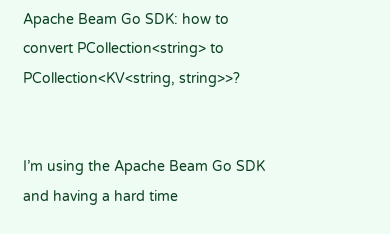Apache Beam Go SDK: how to convert PCollection<string> to PCollection<KV<string, string>>?


I’m using the Apache Beam Go SDK and having a hard time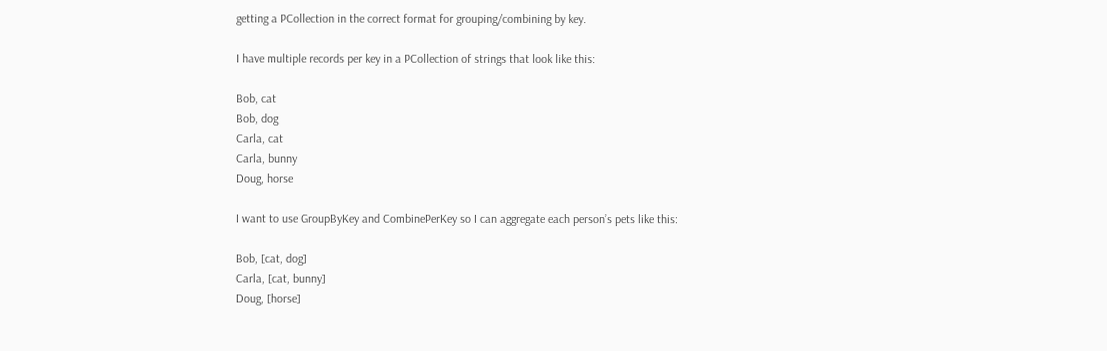getting a PCollection in the correct format for grouping/combining by key.

I have multiple records per key in a PCollection of strings that look like this:

Bob, cat
Bob, dog
Carla, cat
Carla, bunny
Doug, horse

I want to use GroupByKey and CombinePerKey so I can aggregate each person’s pets like this:

Bob, [cat, dog]
Carla, [cat, bunny]
Doug, [horse]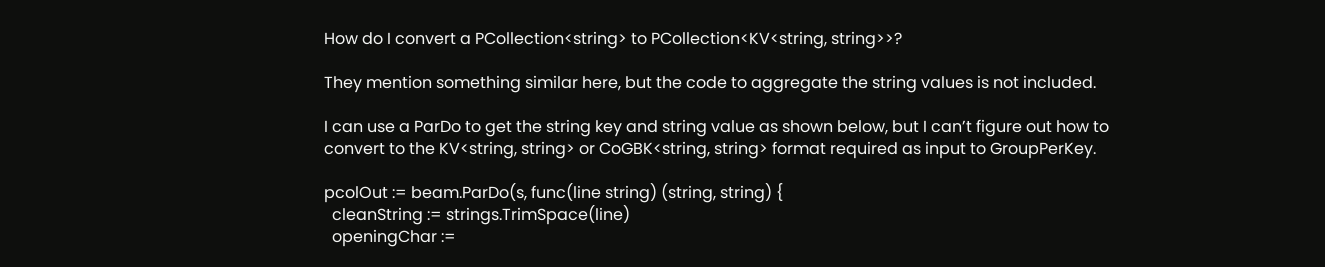How do I convert a PCollection<string> to PCollection<KV<string, string>>?

They mention something similar here, but the code to aggregate the string values is not included.

I can use a ParDo to get the string key and string value as shown below, but I can’t figure out how to convert to the KV<string, string> or CoGBK<string, string> format required as input to GroupPerKey.

pcolOut := beam.ParDo(s, func(line string) (string, string) {
  cleanString := strings.TrimSpace(line)
  openingChar :=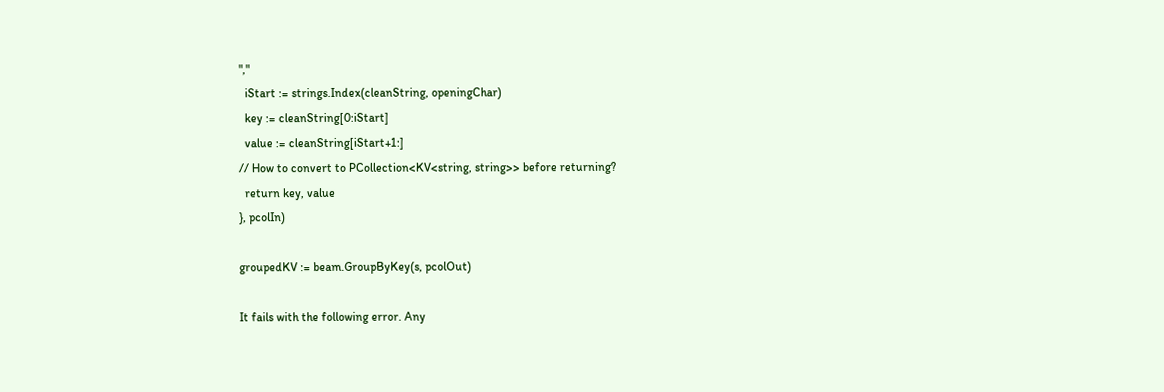","
  iStart := strings.Index(cleanString, openingChar)
  key := cleanString[0:iStart]
  value := cleanString[iStart+1:]
// How to convert to PCollection<KV<string, string>> before returning?
  return key, value
}, pcolIn)

groupedKV := beam.GroupByKey(s, pcolOut)

It fails with the following error. Any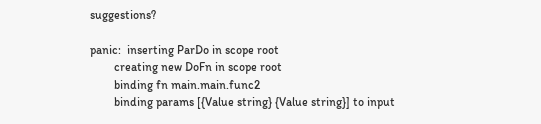suggestions?

panic:  inserting ParDo in scope root
        creating new DoFn in scope root
        binding fn main.main.func2
        binding params [{Value string} {Value string}] to input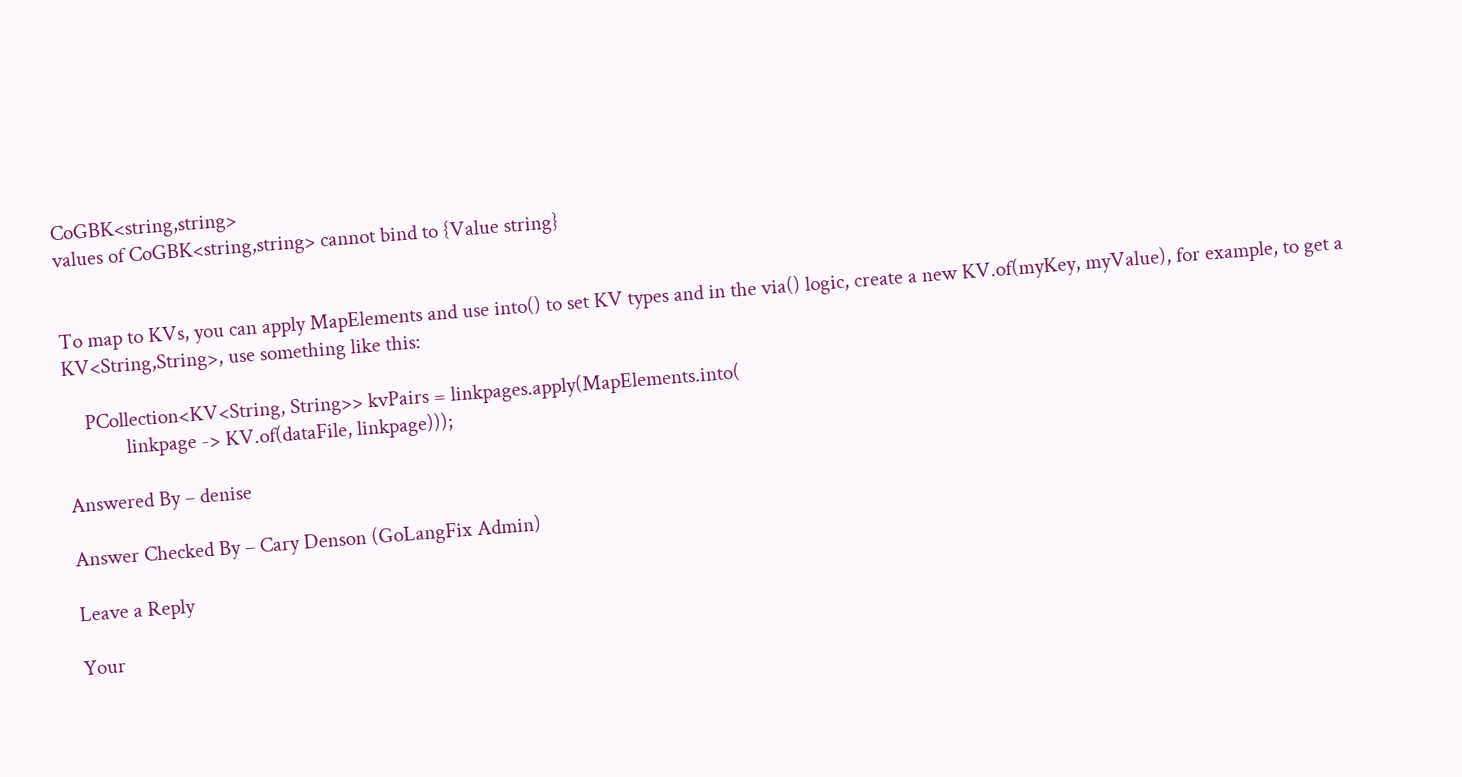CoGBK<string,string>
values of CoGBK<string,string> cannot bind to {Value string}


To map to KVs, you can apply MapElements and use into() to set KV types and in the via() logic, create a new KV.of(myKey, myValue), for example, to get a KV<String,String>, use something like this:

    PCollection<KV<String, String>> kvPairs = linkpages.apply(MapElements.into(
            linkpage -> KV.of(dataFile, linkpage)));

Answered By – denise

Answer Checked By – Cary Denson (GoLangFix Admin)

Leave a Reply

Your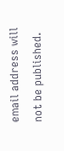email address will not be published.